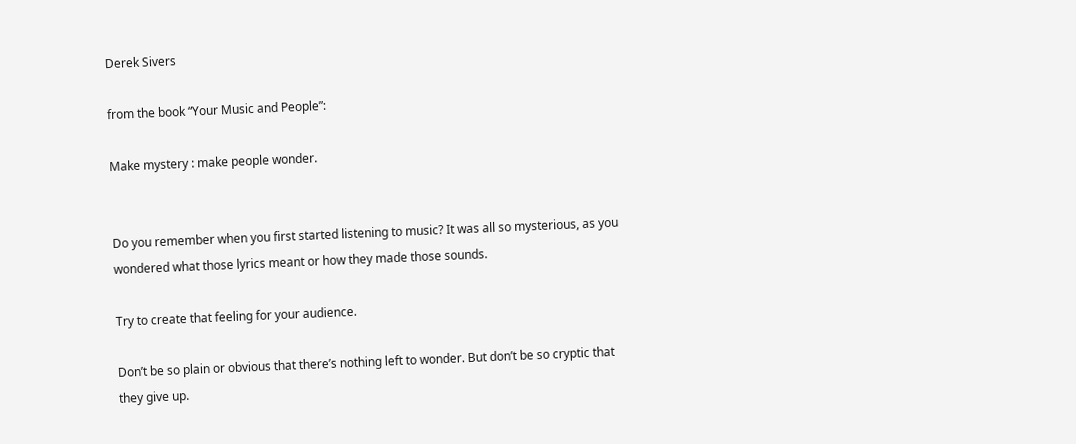Derek Sivers

from the book “Your Music and People”:

Make mystery : make people wonder.


Do you remember when you first started listening to music? It was all so mysterious, as you wondered what those lyrics meant or how they made those sounds.

Try to create that feeling for your audience.

Don’t be so plain or obvious that there’s nothing left to wonder. But don’t be so cryptic that they give up.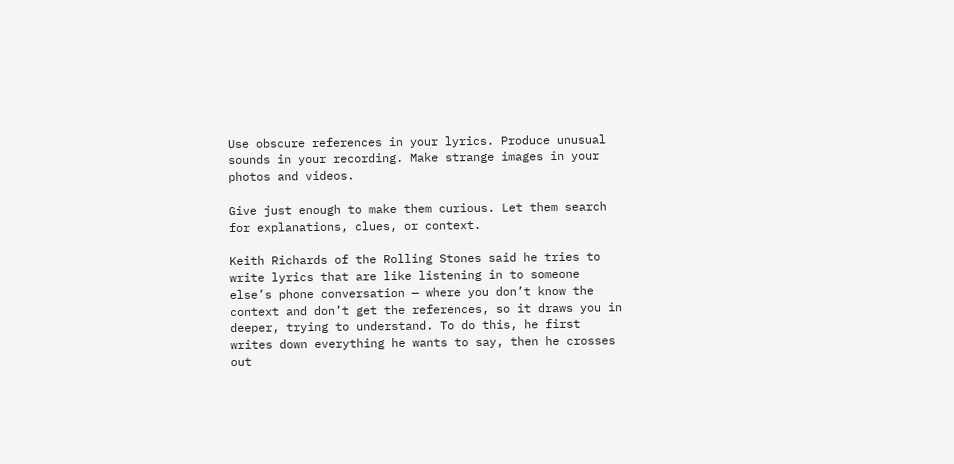Use obscure references in your lyrics. Produce unusual sounds in your recording. Make strange images in your photos and videos.

Give just enough to make them curious. Let them search for explanations, clues, or context.

Keith Richards of the Rolling Stones said he tries to write lyrics that are like listening in to someone else’s phone conversation — where you don’t know the context and don’t get the references, so it draws you in deeper, trying to understand. To do this, he first writes down everything he wants to say, then he crosses out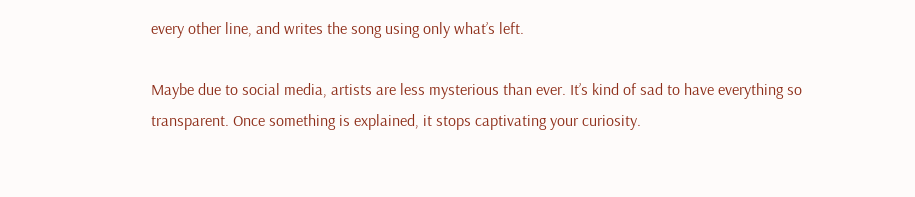every other line, and writes the song using only what’s left.

Maybe due to social media, artists are less mysterious than ever. It’s kind of sad to have everything so transparent. Once something is explained, it stops captivating your curiosity.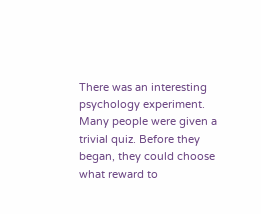There was an interesting psychology experiment. Many people were given a trivial quiz. Before they began, they could choose what reward to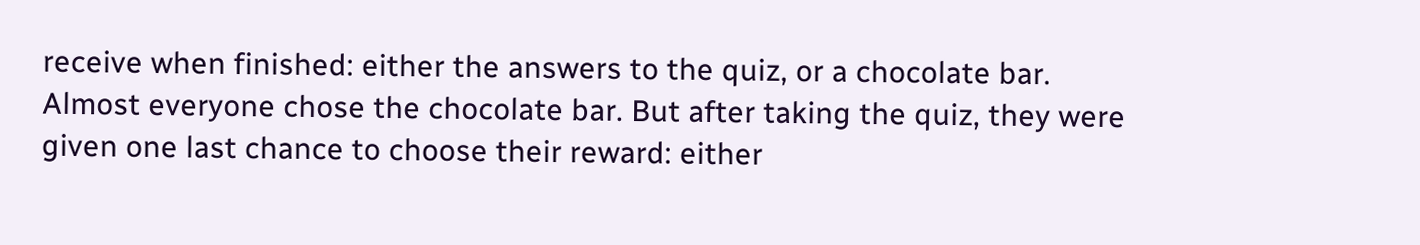receive when finished: either the answers to the quiz, or a chocolate bar. Almost everyone chose the chocolate bar. But after taking the quiz, they were given one last chance to choose their reward: either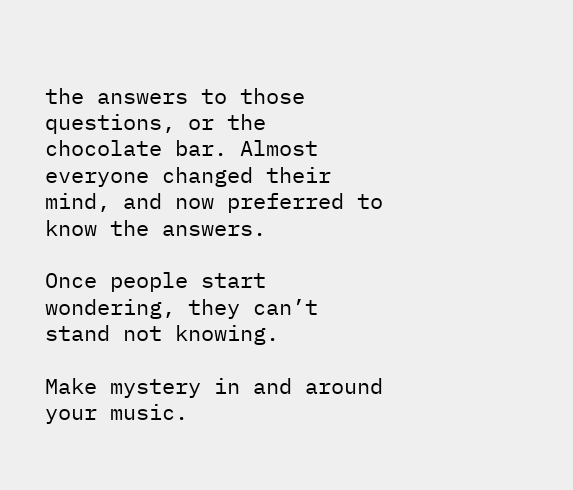the answers to those questions, or the chocolate bar. Almost everyone changed their mind, and now preferred to know the answers.

Once people start wondering, they can’t stand not knowing.

Make mystery in and around your music.